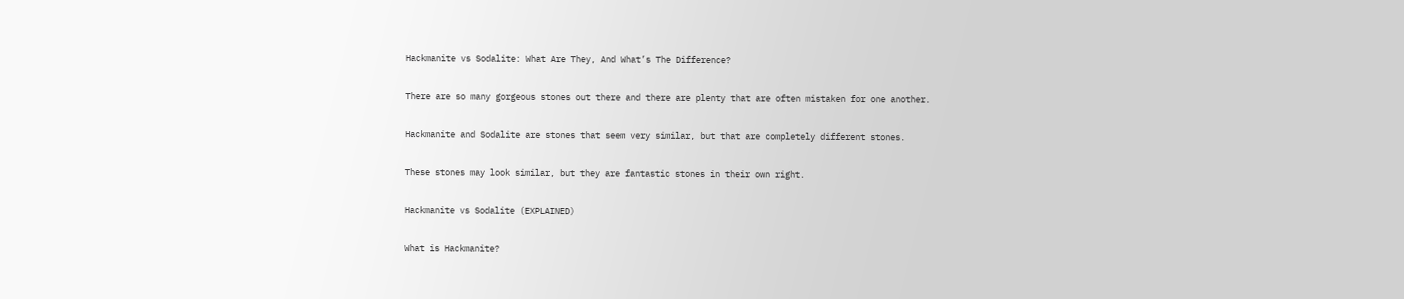Hackmanite vs Sodalite: What Are They, And What’s The Difference?

There are so many gorgeous stones out there and there are plenty that are often mistaken for one another.

Hackmanite and Sodalite are stones that seem very similar, but that are completely different stones.

These stones may look similar, but they are fantastic stones in their own right.

Hackmanite vs Sodalite (EXPLAINED)

What is Hackmanite?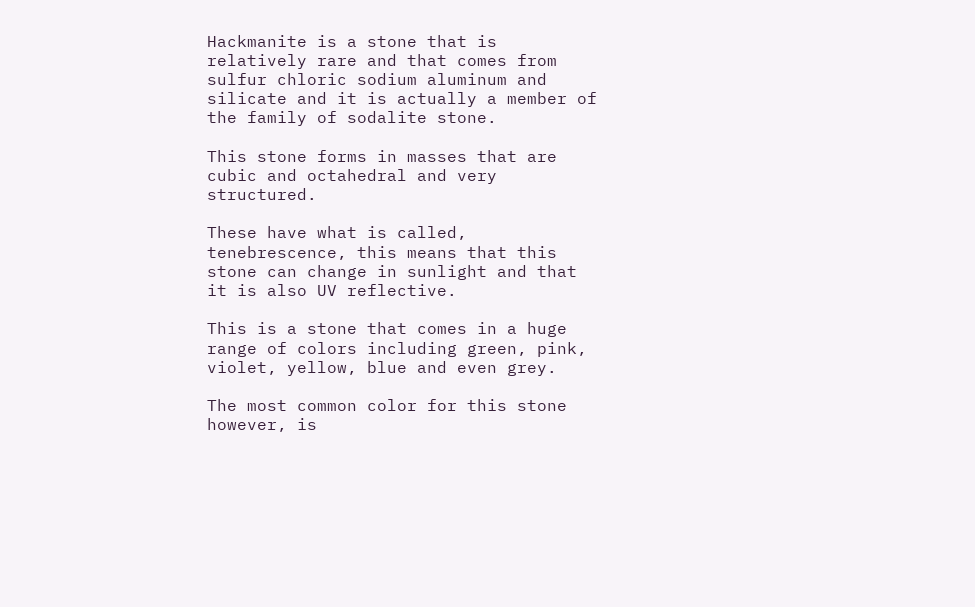Hackmanite is a stone that is relatively rare and that comes from sulfur chloric sodium aluminum and silicate and it is actually a member of the family of sodalite stone.

This stone forms in masses that are cubic and octahedral and very structured.

These have what is called, tenebrescence, this means that this stone can change in sunlight and that it is also UV reflective.

This is a stone that comes in a huge range of colors including green, pink, violet, yellow, blue and even grey.

The most common color for this stone however, is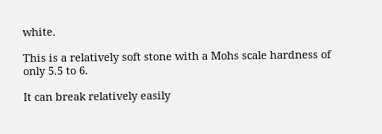white.

This is a relatively soft stone with a Mohs scale hardness of only 5.5 to 6.

It can break relatively easily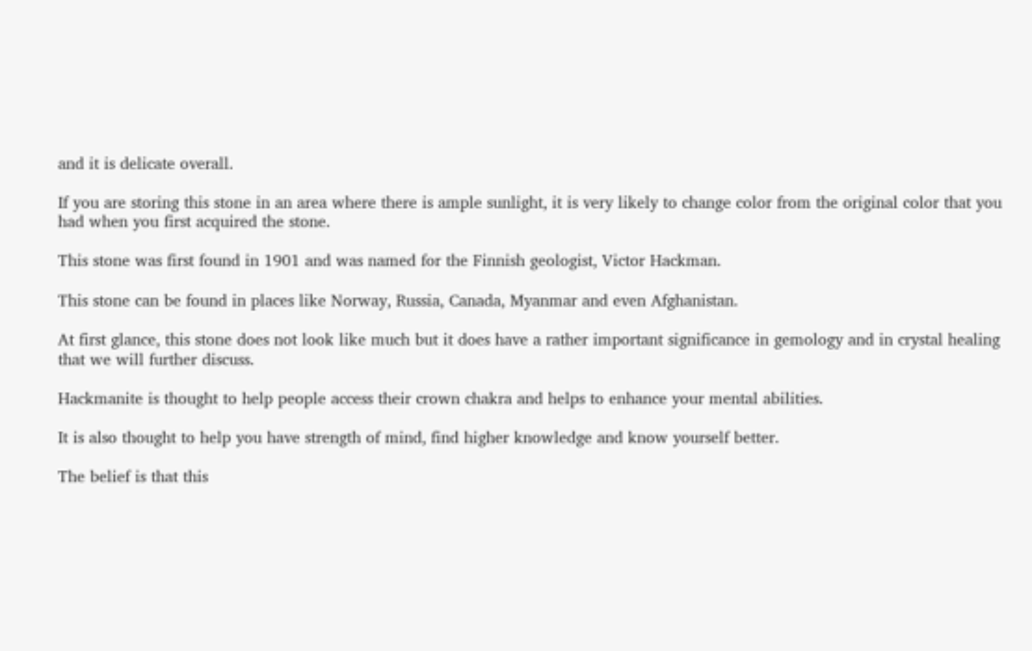and it is delicate overall.

If you are storing this stone in an area where there is ample sunlight, it is very likely to change color from the original color that you had when you first acquired the stone.

This stone was first found in 1901 and was named for the Finnish geologist, Victor Hackman.

This stone can be found in places like Norway, Russia, Canada, Myanmar and even Afghanistan.

At first glance, this stone does not look like much but it does have a rather important significance in gemology and in crystal healing that we will further discuss.

Hackmanite is thought to help people access their crown chakra and helps to enhance your mental abilities.

It is also thought to help you have strength of mind, find higher knowledge and know yourself better.

The belief is that this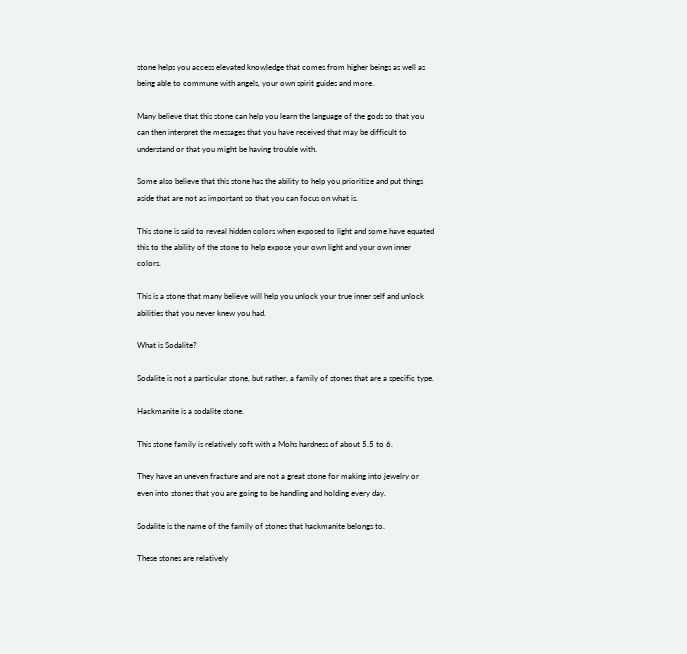stone helps you access elevated knowledge that comes from higher beings as well as being able to commune with angels, your own spirit guides and more.

Many believe that this stone can help you learn the language of the gods so that you can then interpret the messages that you have received that may be difficult to understand or that you might be having trouble with.

Some also believe that this stone has the ability to help you prioritize and put things aside that are not as important so that you can focus on what is.

This stone is said to reveal hidden colors when exposed to light and some have equated this to the ability of the stone to help expose your own light and your own inner colors.

This is a stone that many believe will help you unlock your true inner self and unlock abilities that you never knew you had.

What is Sodalite?

Sodalite is not a particular stone, but rather, a family of stones that are a specific type.

Hackmanite is a sodalite stone.

This stone family is relatively soft with a Mohs hardness of about 5.5 to 6.

They have an uneven fracture and are not a great stone for making into jewelry or even into stones that you are going to be handling and holding every day.

Sodalite is the name of the family of stones that hackmanite belongs to.

These stones are relatively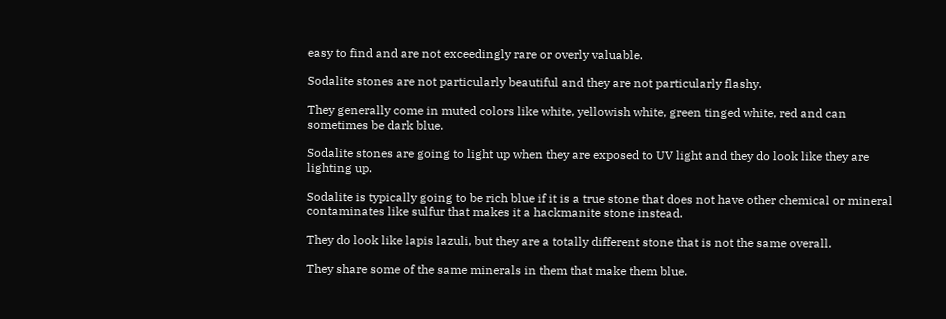easy to find and are not exceedingly rare or overly valuable.

Sodalite stones are not particularly beautiful and they are not particularly flashy.

They generally come in muted colors like white, yellowish white, green tinged white, red and can sometimes be dark blue.

Sodalite stones are going to light up when they are exposed to UV light and they do look like they are lighting up.

Sodalite is typically going to be rich blue if it is a true stone that does not have other chemical or mineral contaminates like sulfur that makes it a hackmanite stone instead.

They do look like lapis lazuli, but they are a totally different stone that is not the same overall.

They share some of the same minerals in them that make them blue.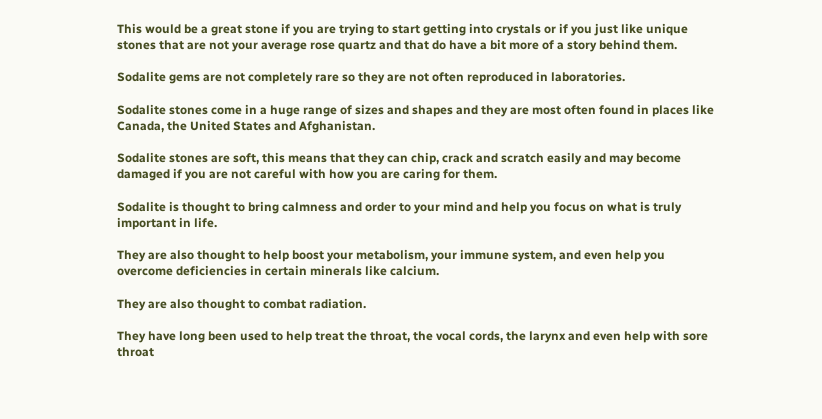This would be a great stone if you are trying to start getting into crystals or if you just like unique stones that are not your average rose quartz and that do have a bit more of a story behind them.

Sodalite gems are not completely rare so they are not often reproduced in laboratories.

Sodalite stones come in a huge range of sizes and shapes and they are most often found in places like Canada, the United States and Afghanistan.

Sodalite stones are soft, this means that they can chip, crack and scratch easily and may become damaged if you are not careful with how you are caring for them.

Sodalite is thought to bring calmness and order to your mind and help you focus on what is truly important in life.

They are also thought to help boost your metabolism, your immune system, and even help you overcome deficiencies in certain minerals like calcium.

They are also thought to combat radiation.

They have long been used to help treat the throat, the vocal cords, the larynx and even help with sore throat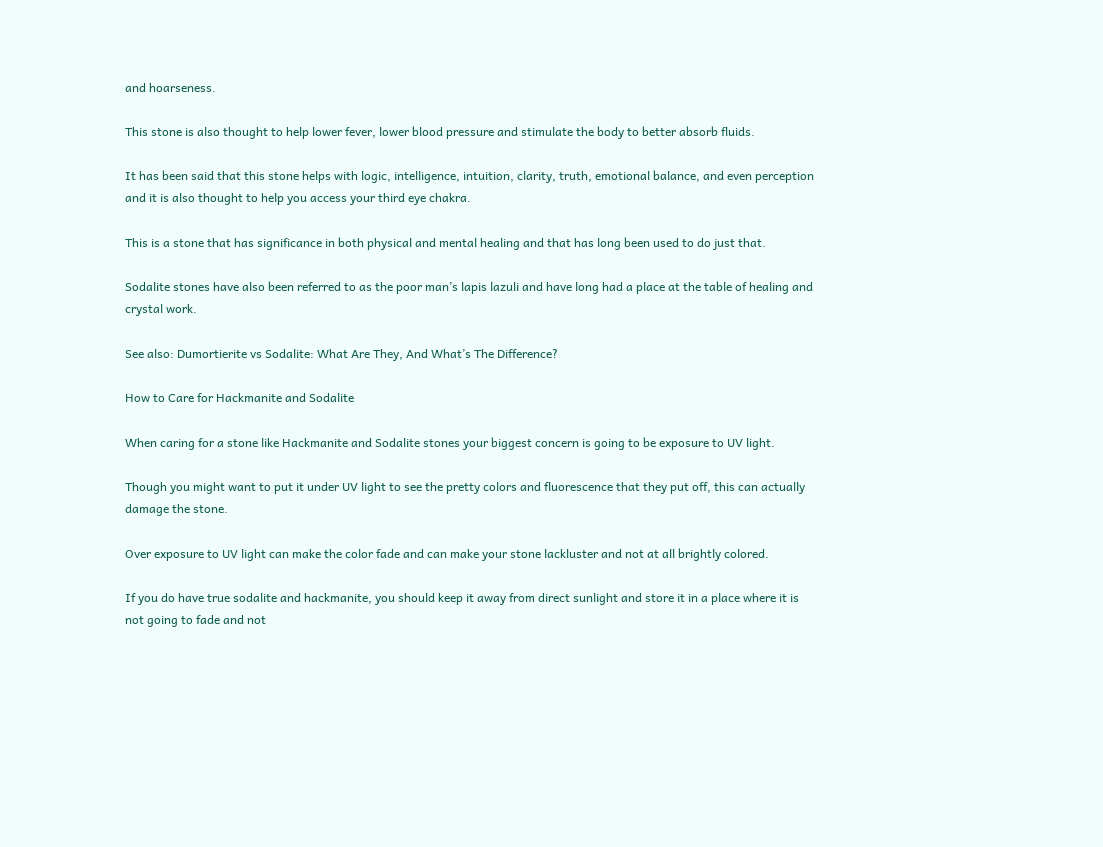and hoarseness.

This stone is also thought to help lower fever, lower blood pressure and stimulate the body to better absorb fluids.

It has been said that this stone helps with logic, intelligence, intuition, clarity, truth, emotional balance, and even perception and it is also thought to help you access your third eye chakra.

This is a stone that has significance in both physical and mental healing and that has long been used to do just that.

Sodalite stones have also been referred to as the poor man’s lapis lazuli and have long had a place at the table of healing and crystal work.

See also: Dumortierite vs Sodalite: What Are They, And What’s The Difference?

How to Care for Hackmanite and Sodalite

When caring for a stone like Hackmanite and Sodalite stones your biggest concern is going to be exposure to UV light.

Though you might want to put it under UV light to see the pretty colors and fluorescence that they put off, this can actually damage the stone.

Over exposure to UV light can make the color fade and can make your stone lackluster and not at all brightly colored.

If you do have true sodalite and hackmanite, you should keep it away from direct sunlight and store it in a place where it is not going to fade and not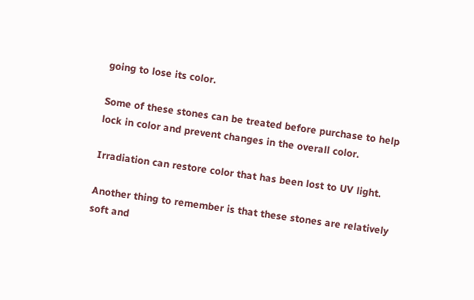going to lose its color.

Some of these stones can be treated before purchase to help lock in color and prevent changes in the overall color.

Irradiation can restore color that has been lost to UV light.

Another thing to remember is that these stones are relatively soft and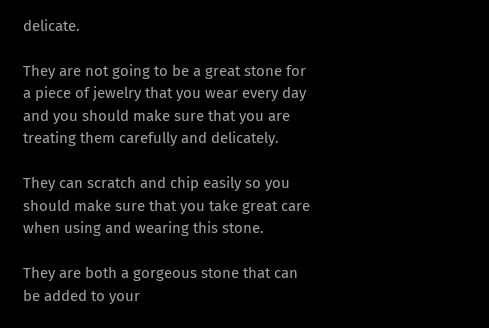delicate.

They are not going to be a great stone for a piece of jewelry that you wear every day and you should make sure that you are treating them carefully and delicately.

They can scratch and chip easily so you should make sure that you take great care when using and wearing this stone.

They are both a gorgeous stone that can be added to your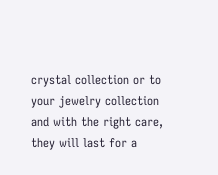crystal collection or to your jewelry collection and with the right care, they will last for a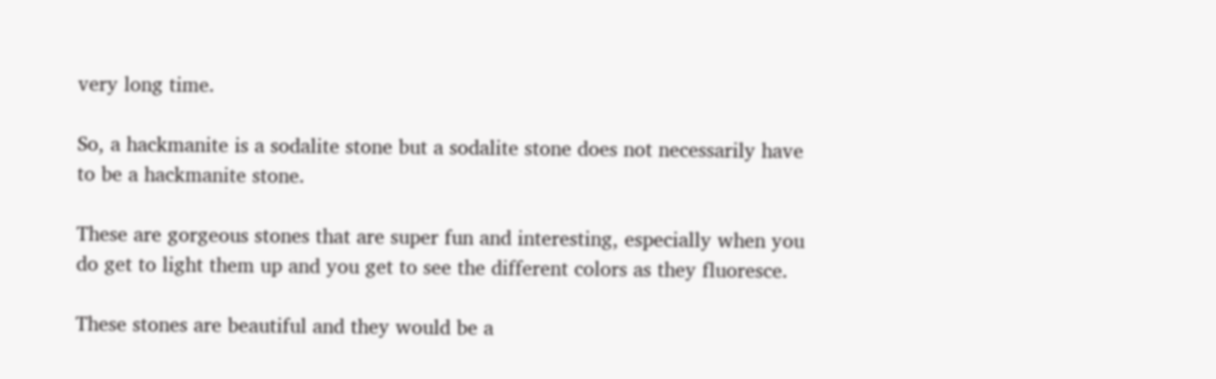very long time.

So, a hackmanite is a sodalite stone but a sodalite stone does not necessarily have to be a hackmanite stone.

These are gorgeous stones that are super fun and interesting, especially when you do get to light them up and you get to see the different colors as they fluoresce.

These stones are beautiful and they would be a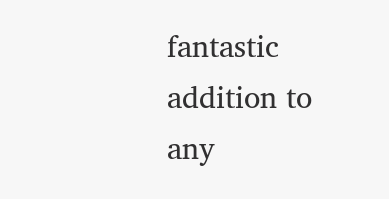fantastic addition to any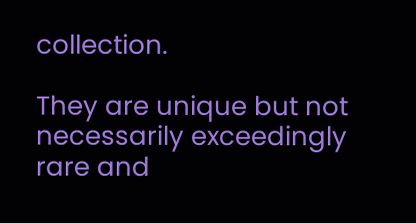collection.

They are unique but not necessarily exceedingly rare and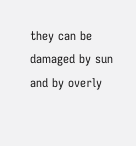they can be damaged by sun and by overly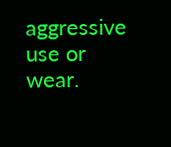aggressive use or wear.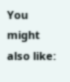You might also like: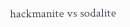hackmanite vs sodalite